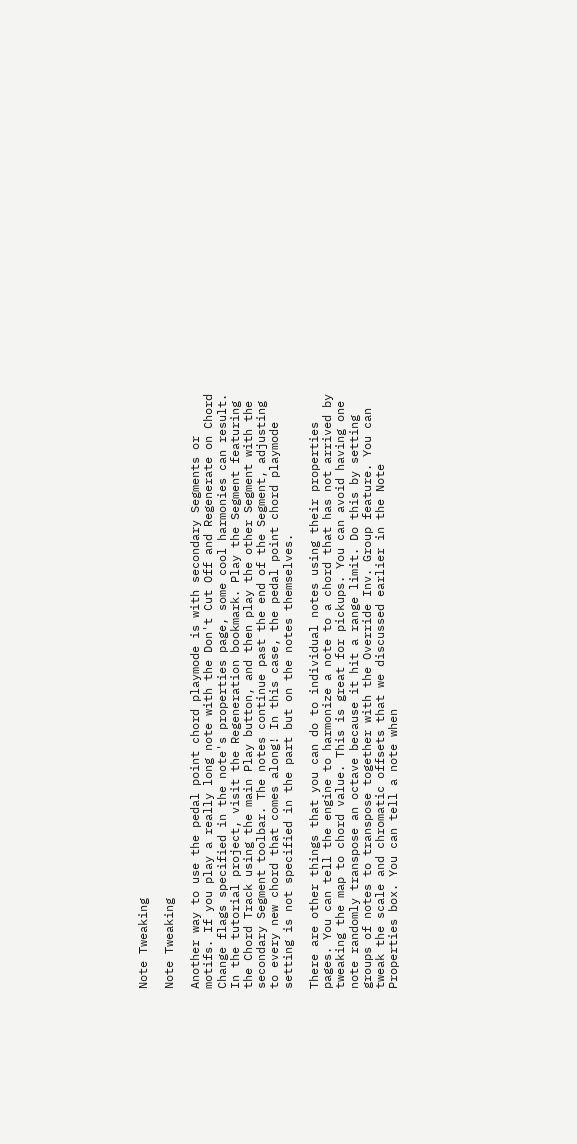Note Tweaking

Note Tweaking

Another way to use the pedal point chord playmode is with secondary Segments or motifs. If you play a really long note with the Don't Cut Off and Regenerate on Chord Change flags specified in the note's properties page, some cool harmonies can result. In the tutorial project, visit the Regeneration bookmark. Play the Segment featuring the Chord Track using the main Play button, and then play the other Segment with the secondary Segment toolbar. The notes continue past the end of the Segment, adjusting to every new chord that comes along! In this case, the pedal point chord playmode setting is not specified in the part but on the notes themselves.

There are other things that you can do to individual notes using their properties pages. You can tell the engine to harmonize a note to a chord that has not arrived by tweaking the map to chord value. This is great for pickups. You can avoid having one note randomly transpose an octave because it hit a range limit. Do this by setting groups of notes to transpose together with the Override Inv. Group feature. You can tweak the scale and chromatic offsets that we discussed earlier in the Note Properties box. You can tell a note when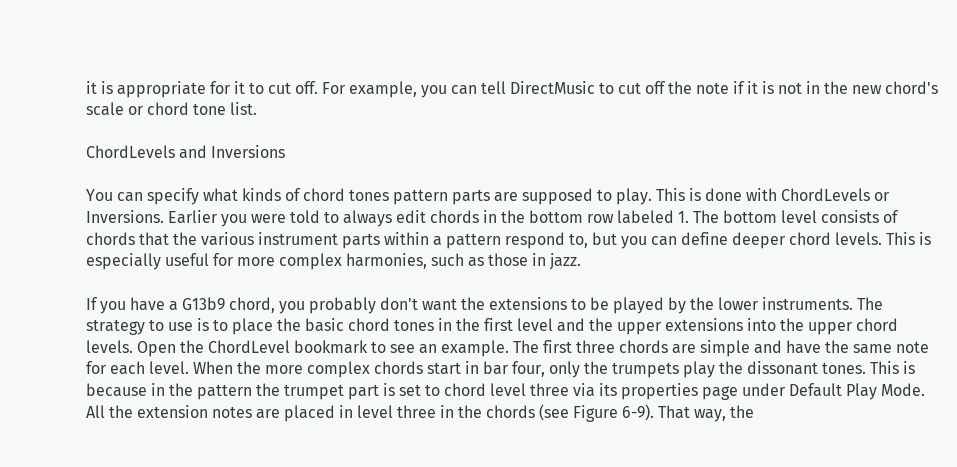it is appropriate for it to cut off. For example, you can tell DirectMusic to cut off the note if it is not in the new chord's scale or chord tone list.

ChordLevels and Inversions

You can specify what kinds of chord tones pattern parts are supposed to play. This is done with ChordLevels or Inversions. Earlier you were told to always edit chords in the bottom row labeled 1. The bottom level consists of chords that the various instrument parts within a pattern respond to, but you can define deeper chord levels. This is especially useful for more complex harmonies, such as those in jazz.

If you have a G13b9 chord, you probably don't want the extensions to be played by the lower instruments. The strategy to use is to place the basic chord tones in the first level and the upper extensions into the upper chord levels. Open the ChordLevel bookmark to see an example. The first three chords are simple and have the same note for each level. When the more complex chords start in bar four, only the trumpets play the dissonant tones. This is because in the pattern the trumpet part is set to chord level three via its properties page under Default Play Mode. All the extension notes are placed in level three in the chords (see Figure 6-9). That way, the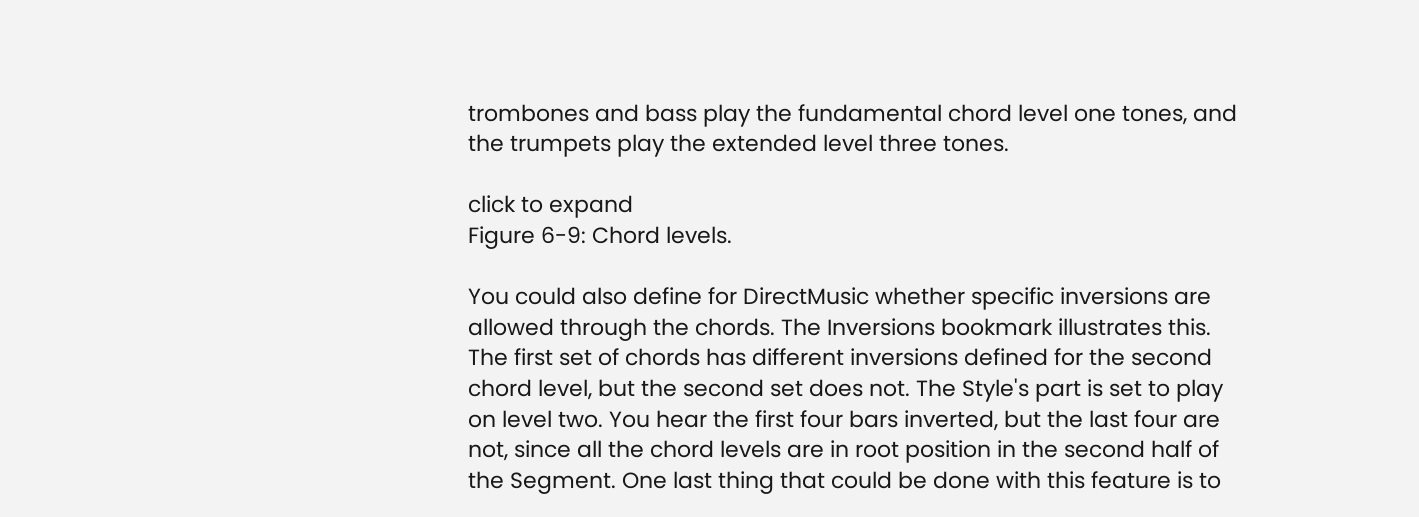trombones and bass play the fundamental chord level one tones, and the trumpets play the extended level three tones.

click to expand
Figure 6-9: Chord levels.

You could also define for DirectMusic whether specific inversions are allowed through the chords. The Inversions bookmark illustrates this. The first set of chords has different inversions defined for the second chord level, but the second set does not. The Style's part is set to play on level two. You hear the first four bars inverted, but the last four are not, since all the chord levels are in root position in the second half of the Segment. One last thing that could be done with this feature is to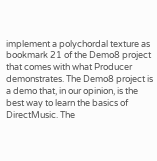implement a polychordal texture as bookmark 21 of the Demo8 project that comes with what Producer demonstrates. The Demo8 project is a demo that, in our opinion, is the best way to learn the basics of DirectMusic. The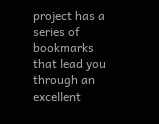project has a series of bookmarks that lead you through an excellent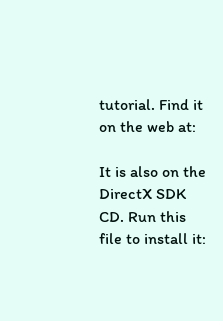tutorial. Find it on the web at:

It is also on the DirectX SDK CD. Run this file to install it: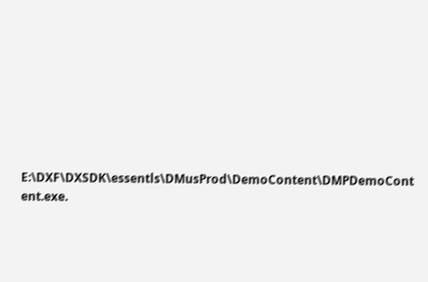E:\DXF\DXSDK\essentls\DMusProd\DemoContent\DMPDemoCont ent.exe.